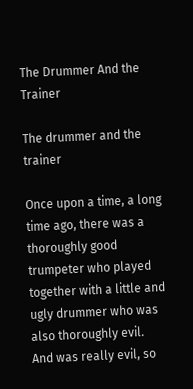The Drummer And the Trainer

The drummer and the trainer

Once upon a time, a long time ago, there was a thoroughly good trumpeter who played together with a little and ugly drummer who was also thoroughly evil. And was really evil, so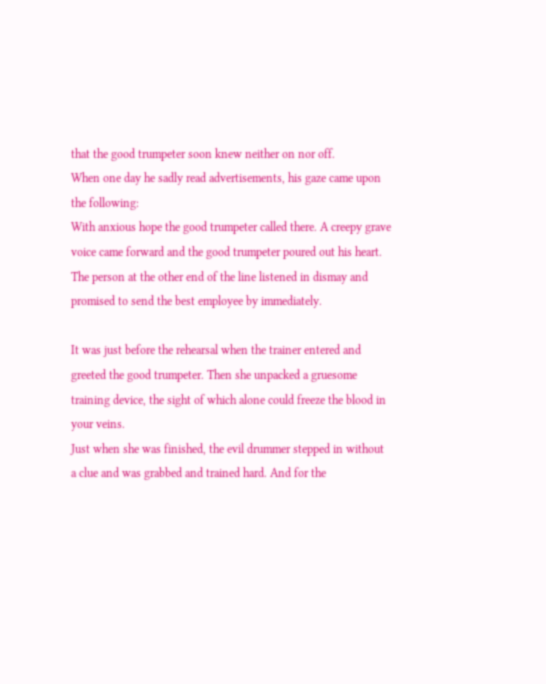that the good trumpeter soon knew neither on nor off.
When one day he sadly read advertisements, his gaze came upon the following:
With anxious hope the good trumpeter called there. A creepy grave voice came forward and the good trumpeter poured out his heart. The person at the other end of the line listened in dismay and promised to send the best employee by immediately.

It was just before the rehearsal when the trainer entered and greeted the good trumpeter. Then she unpacked a gruesome training device, the sight of which alone could freeze the blood in your veins.
Just when she was finished, the evil drummer stepped in without a clue and was grabbed and trained hard. And for the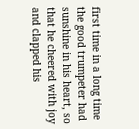first time in a long time the good trumpeter had sunshine in his heart, so that he cheered with joy and clapped his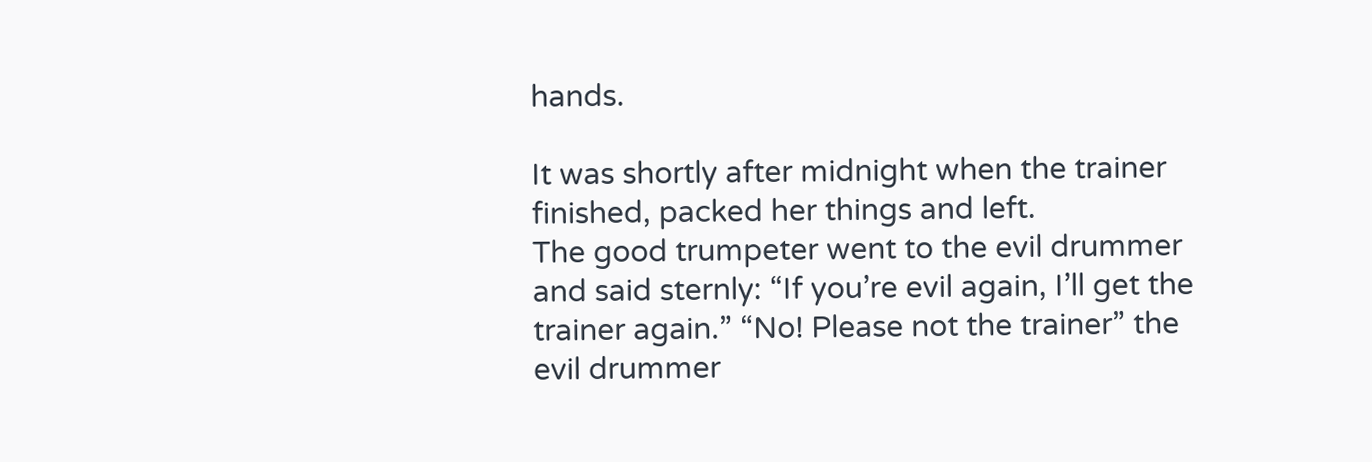hands.

It was shortly after midnight when the trainer finished, packed her things and left.
The good trumpeter went to the evil drummer and said sternly: “If you’re evil again, I’ll get the trainer again.” “No! Please not the trainer” the evil drummer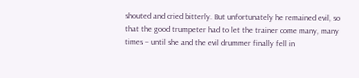shouted and cried bitterly. But unfortunately he remained evil, so that the good trumpeter had to let the trainer come many, many times – until she and the evil drummer finally fell in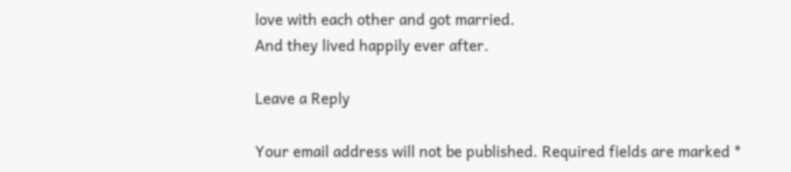love with each other and got married.
And they lived happily ever after.

Leave a Reply

Your email address will not be published. Required fields are marked *